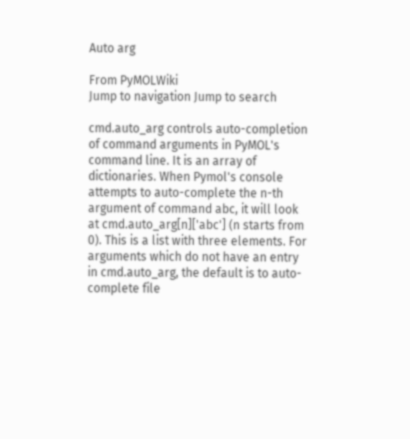Auto arg

From PyMOLWiki
Jump to navigation Jump to search

cmd.auto_arg controls auto-completion of command arguments in PyMOL's command line. It is an array of dictionaries. When Pymol's console attempts to auto-complete the n-th argument of command abc, it will look at cmd.auto_arg[n]['abc'] (n starts from 0). This is a list with three elements. For arguments which do not have an entry in cmd.auto_arg, the default is to auto-complete file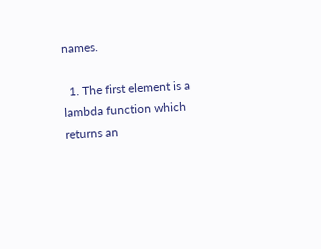names.

  1. The first element is a lambda function which returns an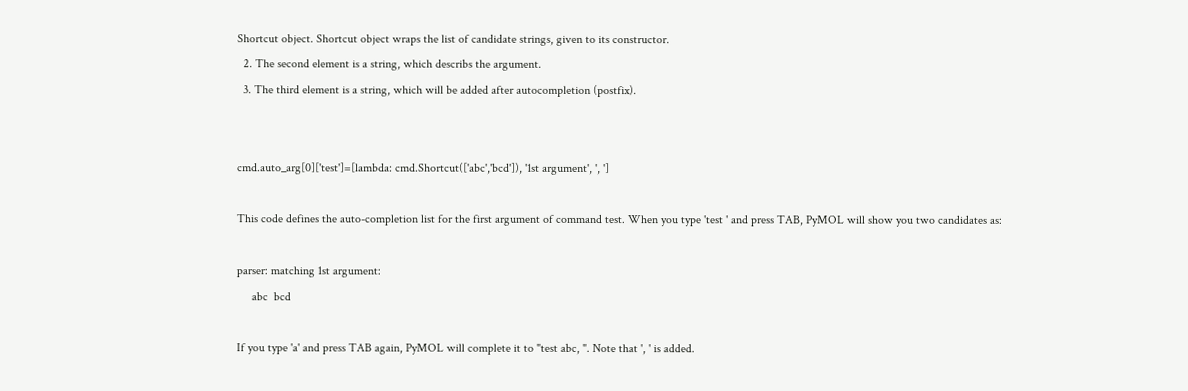Shortcut object. Shortcut object wraps the list of candidate strings, given to its constructor.
  2. The second element is a string, which describs the argument.
  3. The third element is a string, which will be added after autocompletion (postfix).


cmd.auto_arg[0]['test']=[lambda: cmd.Shortcut(['abc','bcd']), '1st argument', ', ']

This code defines the auto-completion list for the first argument of command test. When you type 'test ' and press TAB, PyMOL will show you two candidates as:

parser: matching 1st argument:
     abc  bcd

If you type 'a' and press TAB again, PyMOL will complete it to "test abc, ". Note that ', ' is added.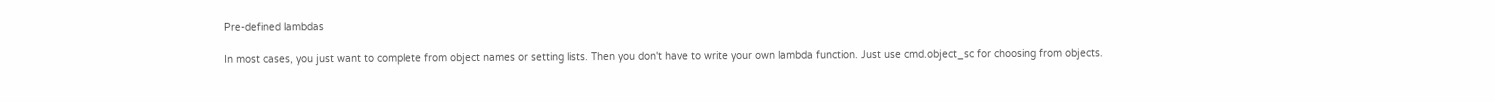Pre-defined lambdas

In most cases, you just want to complete from object names or setting lists. Then you don't have to write your own lambda function. Just use cmd.object_sc for choosing from objects.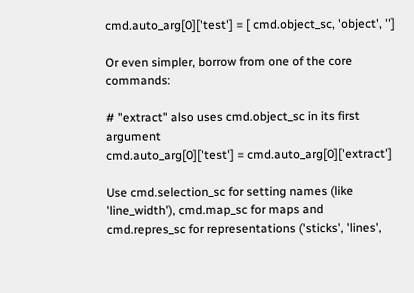cmd.auto_arg[0]['test'] = [ cmd.object_sc, 'object', '']

Or even simpler, borrow from one of the core commands:

# "extract" also uses cmd.object_sc in its first argument
cmd.auto_arg[0]['test'] = cmd.auto_arg[0]['extract']

Use cmd.selection_sc for setting names (like 'line_width'), cmd.map_sc for maps and cmd.repres_sc for representations ('sticks', 'lines',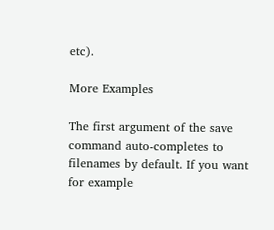etc).

More Examples

The first argument of the save command auto-completes to filenames by default. If you want for example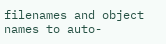filenames and object names to auto-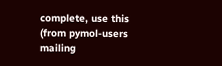complete, use this (from pymol-users mailing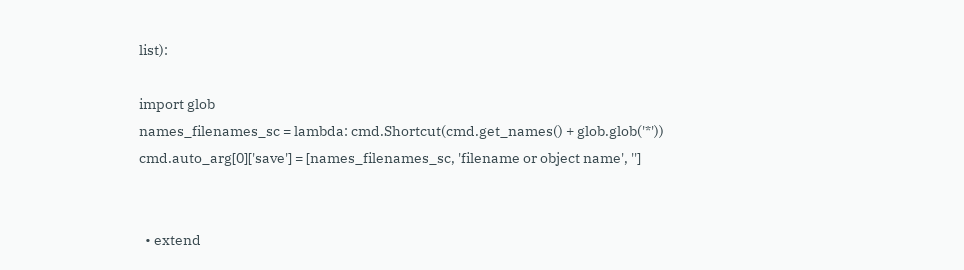list):

import glob
names_filenames_sc = lambda: cmd.Shortcut(cmd.get_names() + glob.glob('*'))
cmd.auto_arg[0]['save'] = [names_filenames_sc, 'filename or object name', '']


  • extend